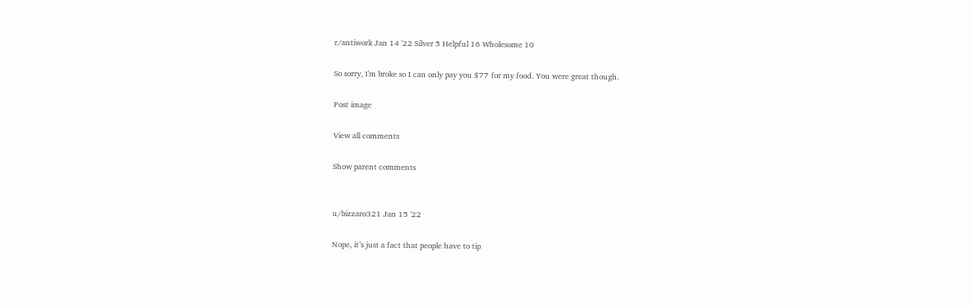r/antiwork Jan 14 '22 Silver 5 Helpful 16 Wholesome 10

So sorry, I'm broke so I can only pay you $77 for my food. You were great though.

Post image

View all comments

Show parent comments


u/bizzaro321 Jan 15 '22

Nope, it’s just a fact that people have to tip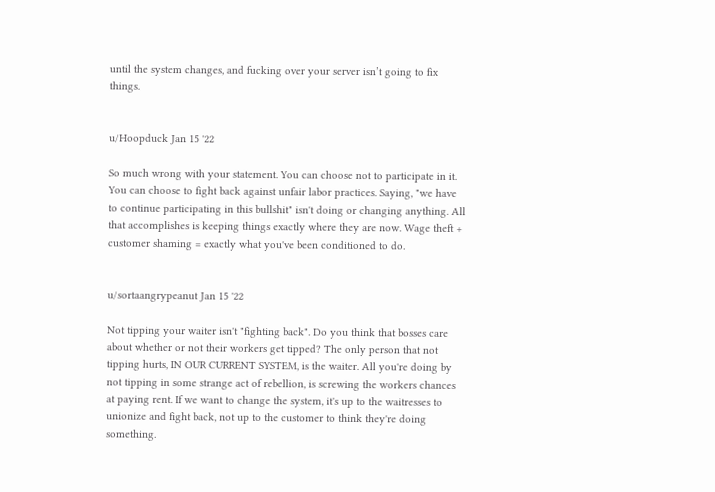until the system changes, and fucking over your server isn’t going to fix things.


u/Hoopduck Jan 15 '22

So much wrong with your statement. You can choose not to participate in it. You can choose to fight back against unfair labor practices. Saying, "we have to continue participating in this bullshit" isn't doing or changing anything. All that accomplishes is keeping things exactly where they are now. Wage theft + customer shaming = exactly what you've been conditioned to do.


u/sortaangrypeanut Jan 15 '22

Not tipping your waiter isn't "fighting back". Do you think that bosses care about whether or not their workers get tipped? The only person that not tipping hurts, IN OUR CURRENT SYSTEM, is the waiter. All you're doing by not tipping in some strange act of rebellion, is screwing the workers chances at paying rent. If we want to change the system, it's up to the waitresses to unionize and fight back, not up to the customer to think they're doing something.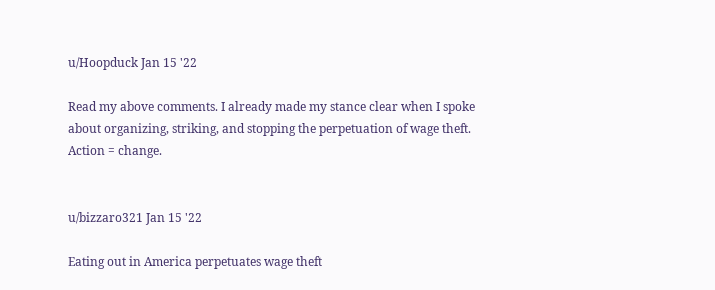u/Hoopduck Jan 15 '22

Read my above comments. I already made my stance clear when I spoke about organizing, striking, and stopping the perpetuation of wage theft. Action = change.


u/bizzaro321 Jan 15 '22

Eating out in America perpetuates wage theft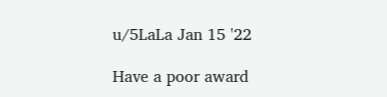u/5LaLa Jan 15 '22

Have a poor award